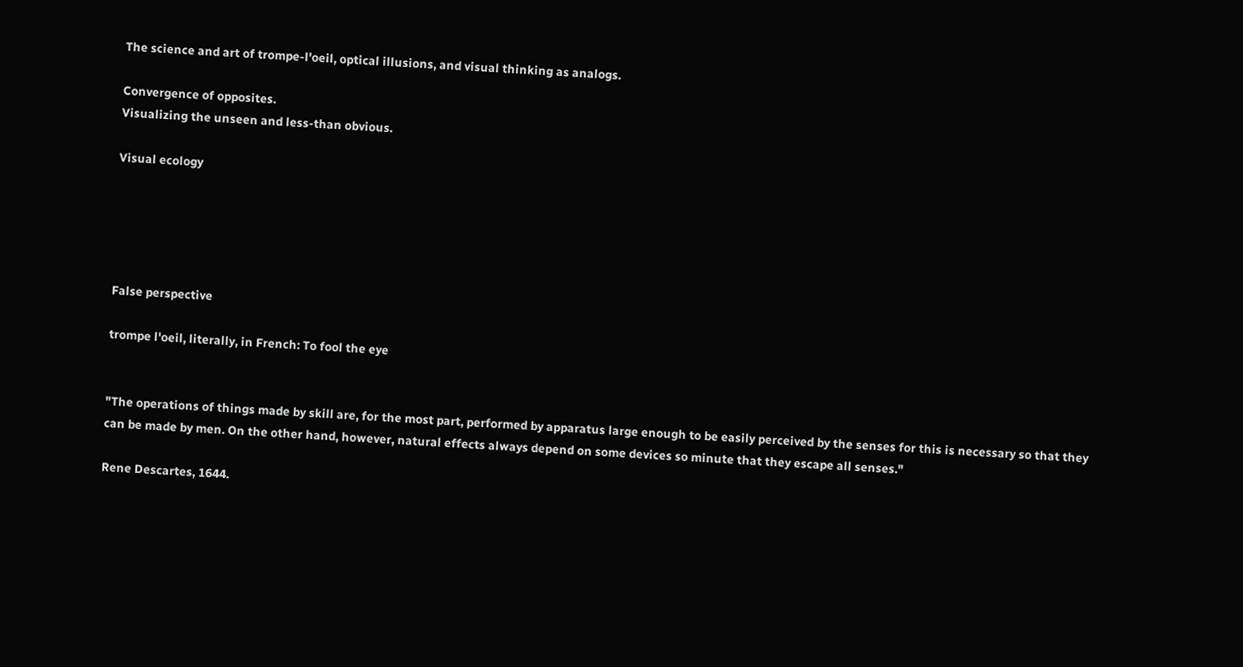The science and art of trompe-l'oeil, optical illusions, and visual thinking as analogs.

Convergence of opposites.
Visualizing the unseen and less-than obvious.

Visual ecology





False perspective

trompe l'oeil, literally, in French: To fool the eye


"The operations of things made by skill are, for the most part, performed by apparatus large enough to be easily perceived by the senses for this is necessary so that they can be made by men. On the other hand, however, natural effects always depend on some devices so minute that they escape all senses."

Rene Descartes, 1644.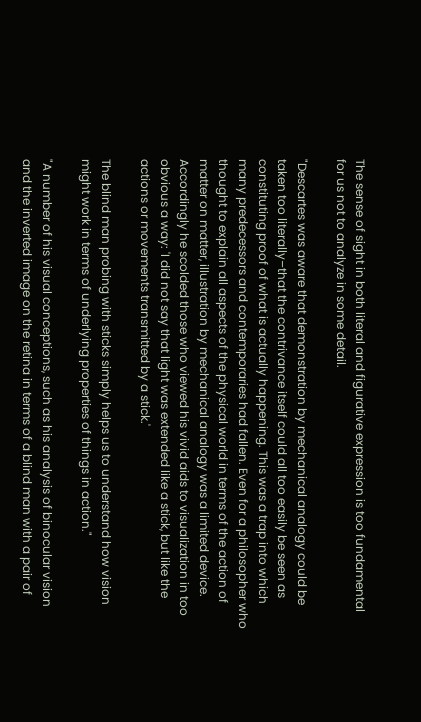The sense of sight in both literal and figurative expression is too fundamental for us not to analyze in some detail.

"Descartes was aware that demonstration by mechanical analogy could be taken too literally–that the contrivance itself could all too easily be seen as constituting proof of what is actually happening. This was a trap into which many predecessors and contemporaries had fallen. Even for a philosopher who thought to explain all aspects of the physical world in terms of the action of matter on matter, illustration by mechanical analogy was a limited device. Accordingly he scolded those who viewed his vivid aids to visualization in too obvious a way: 'I did not say that light was extended like a stick, but like the actions or movements transmitted by a stick.'

The blind man probing with sticks simply helps us to understand how vision might work in terms of underlying properties of things in action."

"A number of his visual conceptions, such as his analysis of binocular vision and the inverted image on the retina in terms of a blind man with a pair of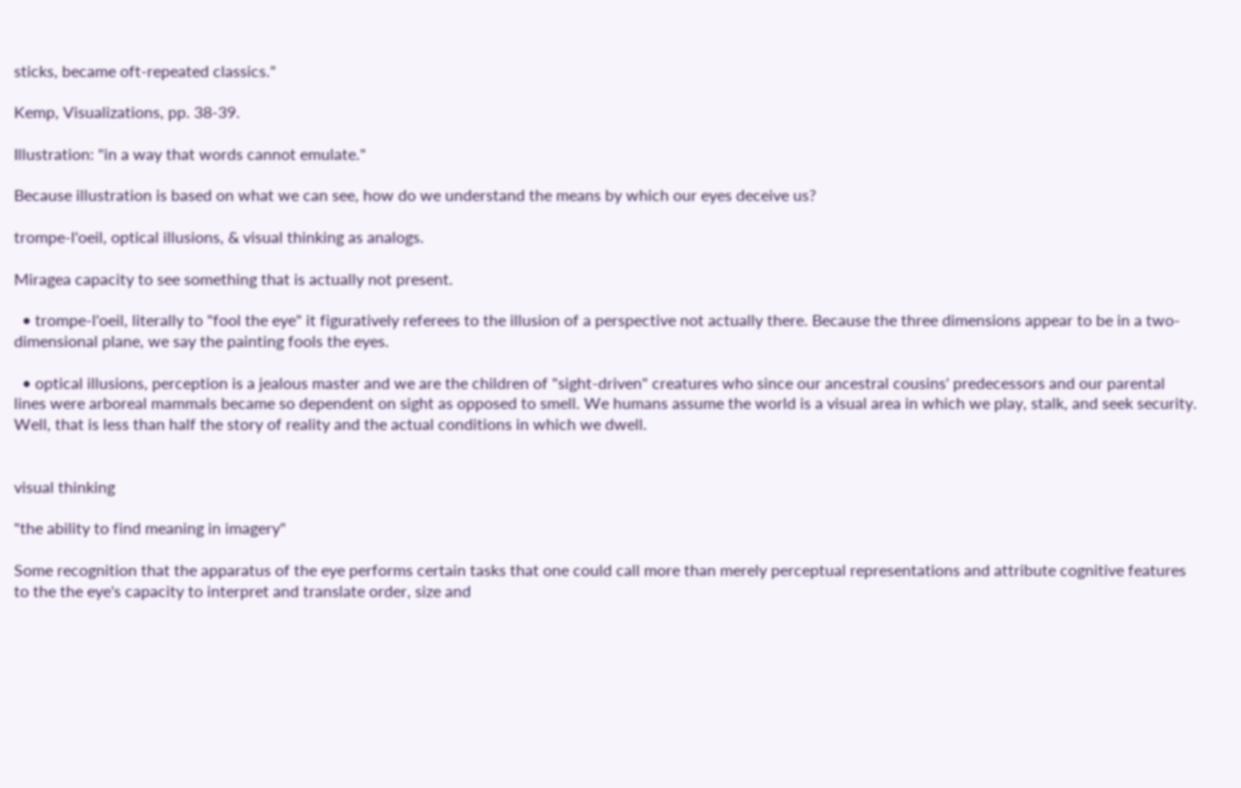sticks, became oft-repeated classics."

Kemp, Visualizations, pp. 38-39.

Illustration: "in a way that words cannot emulate."

Because illustration is based on what we can see, how do we understand the means by which our eyes deceive us?

trompe-l'oeil, optical illusions, & visual thinking as analogs.

Miragea capacity to see something that is actually not present.

  • trompe-l'oeil, literally to "fool the eye" it figuratively referees to the illusion of a perspective not actually there. Because the three dimensions appear to be in a two-dimensional plane, we say the painting fools the eyes.

  • optical illusions, perception is a jealous master and we are the children of "sight-driven" creatures who since our ancestral cousins' predecessors and our parental lines were arboreal mammals became so dependent on sight as opposed to smell. We humans assume the world is a visual area in which we play, stalk, and seek security. Well, that is less than half the story of reality and the actual conditions in which we dwell.


visual thinking

"the ability to find meaning in imagery"

Some recognition that the apparatus of the eye performs certain tasks that one could call more than merely perceptual representations and attribute cognitive features to the the eye's capacity to interpret and translate order, size and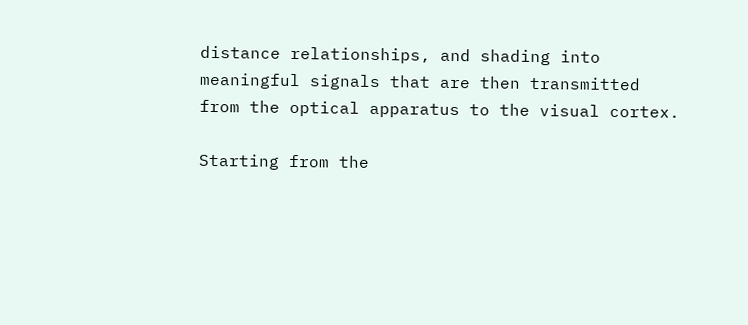distance relationships, and shading into meaningful signals that are then transmitted from the optical apparatus to the visual cortex.

Starting from the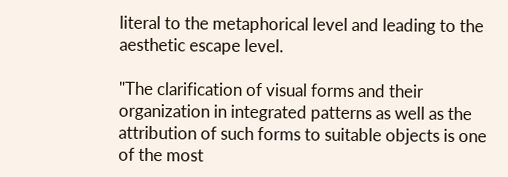literal to the metaphorical level and leading to the aesthetic escape level.

"The clarification of visual forms and their organization in integrated patterns as well as the attribution of such forms to suitable objects is one of the most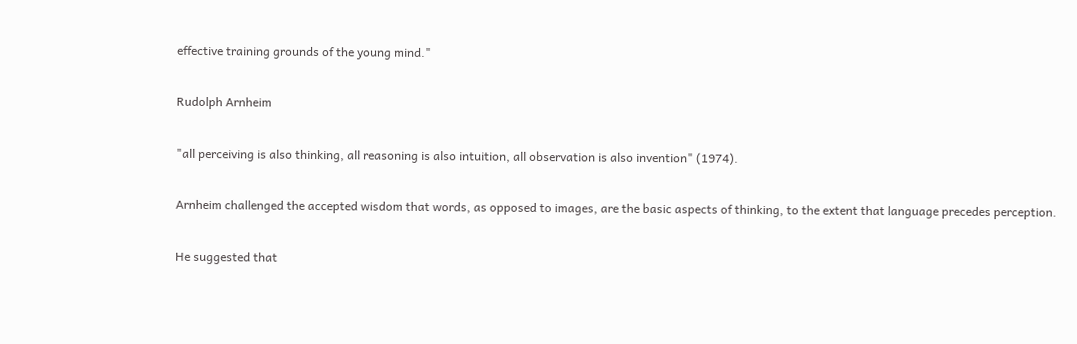effective training grounds of the young mind."

Rudolph Arnheim

"all perceiving is also thinking, all reasoning is also intuition, all observation is also invention" (1974).

Arnheim challenged the accepted wisdom that words, as opposed to images, are the basic aspects of thinking, to the extent that language precedes perception.

He suggested that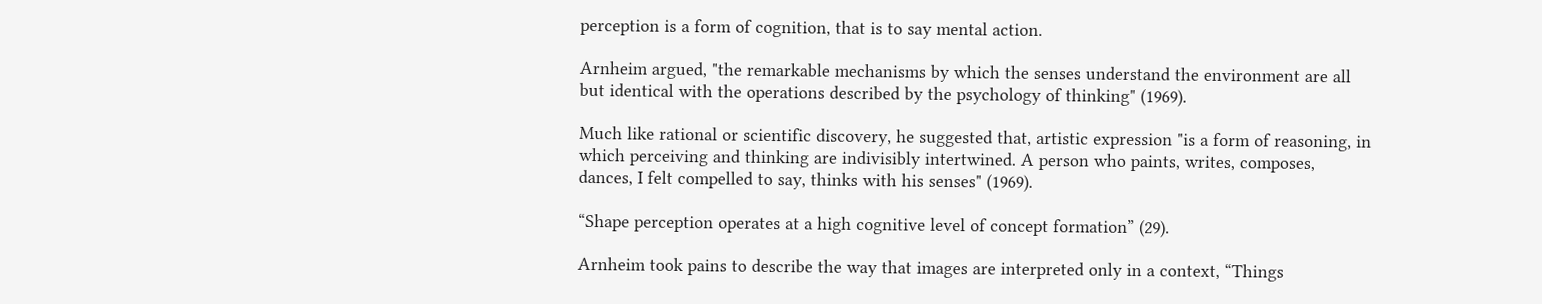perception is a form of cognition, that is to say mental action.

Arnheim argued, "the remarkable mechanisms by which the senses understand the environment are all but identical with the operations described by the psychology of thinking" (1969).

Much like rational or scientific discovery, he suggested that, artistic expression "is a form of reasoning, in which perceiving and thinking are indivisibly intertwined. A person who paints, writes, composes, dances, I felt compelled to say, thinks with his senses" (1969).

“Shape perception operates at a high cognitive level of concept formation” (29).

Arnheim took pains to describe the way that images are interpreted only in a context, “Things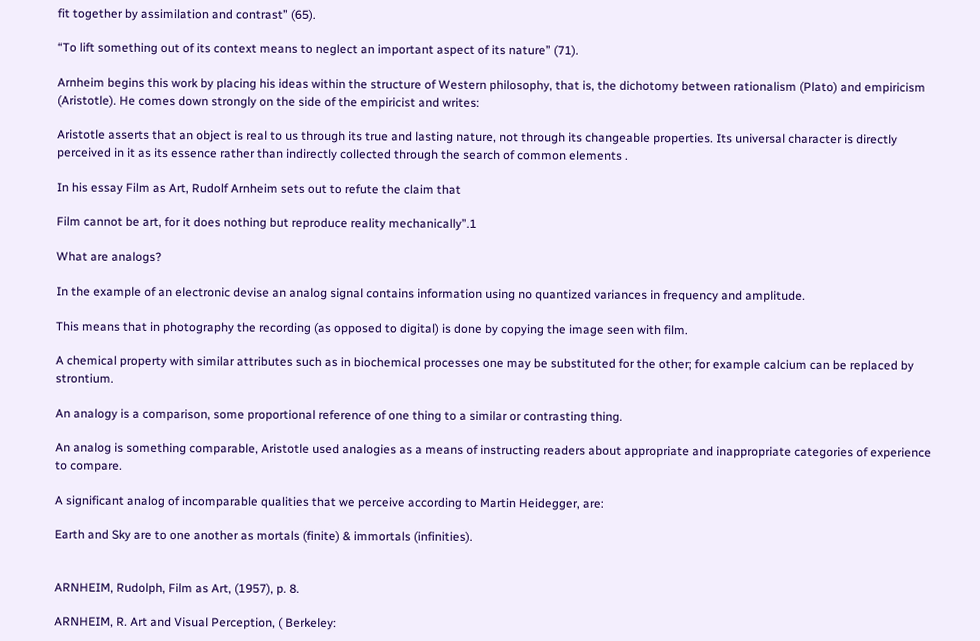fit together by assimilation and contrast” (65).

“To lift something out of its context means to neglect an important aspect of its nature” (71).

Arnheim begins this work by placing his ideas within the structure of Western philosophy, that is, the dichotomy between rationalism (Plato) and empiricism (Aristotle). He comes down strongly on the side of the empiricist and writes:

Aristotle asserts that an object is real to us through its true and lasting nature, not through its changeable properties. Its universal character is directly perceived in it as its essence rather than indirectly collected through the search of common elements .

In his essay Film as Art, Rudolf Arnheim sets out to refute the claim that

Film cannot be art, for it does nothing but reproduce reality mechanically”.1

What are analogs?

In the example of an electronic devise an analog signal contains information using no quantized variances in frequency and amplitude.

This means that in photography the recording (as opposed to digital) is done by copying the image seen with film.

A chemical property with similar attributes such as in biochemical processes one may be substituted for the other; for example calcium can be replaced by strontium.

An analogy is a comparison, some proportional reference of one thing to a similar or contrasting thing.

An analog is something comparable, Aristotle used analogies as a means of instructing readers about appropriate and inappropriate categories of experience to compare.

A significant analog of incomparable qualities that we perceive according to Martin Heidegger, are:

Earth and Sky are to one another as mortals (finite) & immortals (infinities).


ARNHEIM, Rudolph, Film as Art, (1957), p. 8.

ARNHEIM, R. Art and Visual Perception, ( Berkeley: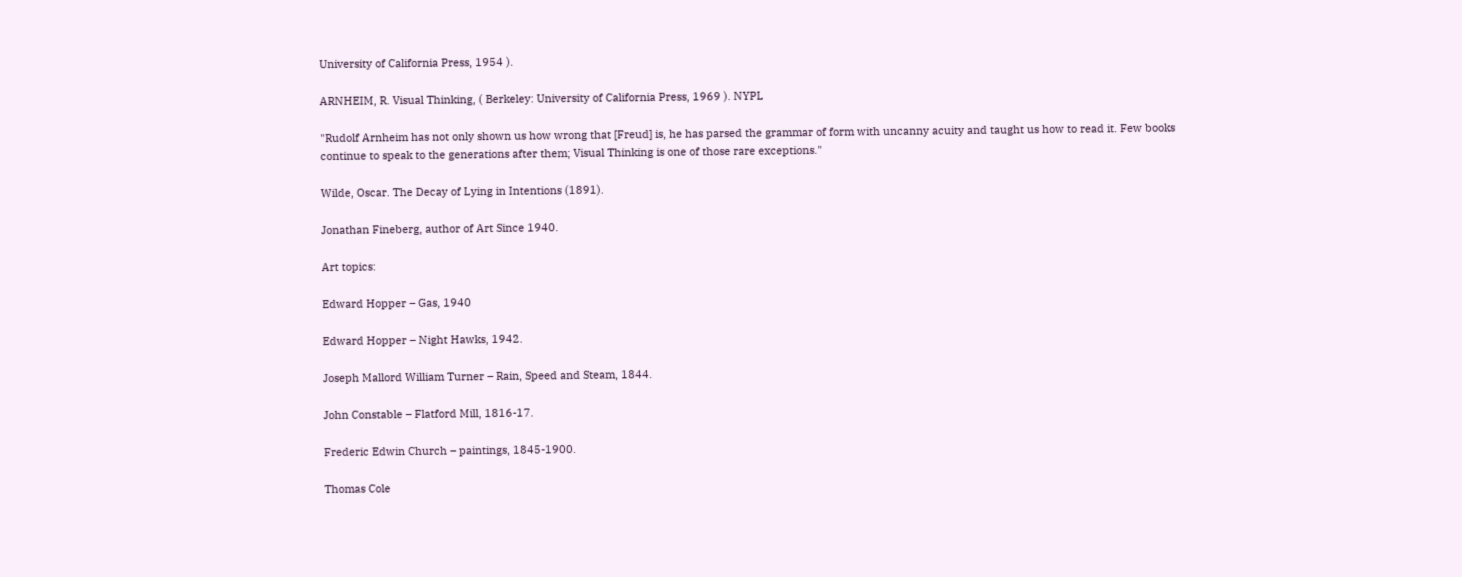University of California Press, 1954 ).

ARNHEIM, R. Visual Thinking, ( Berkeley: University of California Press, 1969 ). NYPL

"Rudolf Arnheim has not only shown us how wrong that [Freud] is, he has parsed the grammar of form with uncanny acuity and taught us how to read it. Few books continue to speak to the generations after them; Visual Thinking is one of those rare exceptions."

Wilde, Oscar. The Decay of Lying in Intentions (1891).

Jonathan Fineberg, author of Art Since 1940.

Art topics:

Edward Hopper – Gas, 1940

Edward Hopper – Night Hawks, 1942.

Joseph Mallord William Turner – Rain, Speed and Steam, 1844.

John Constable – Flatford Mill, 1816-17.

Frederic Edwin Church – paintings, 1845-1900.

Thomas Cole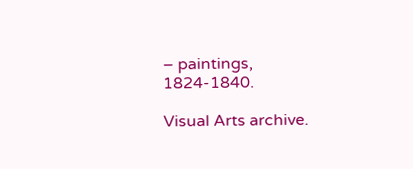– paintings, 1824-1840.

Visual Arts archive.